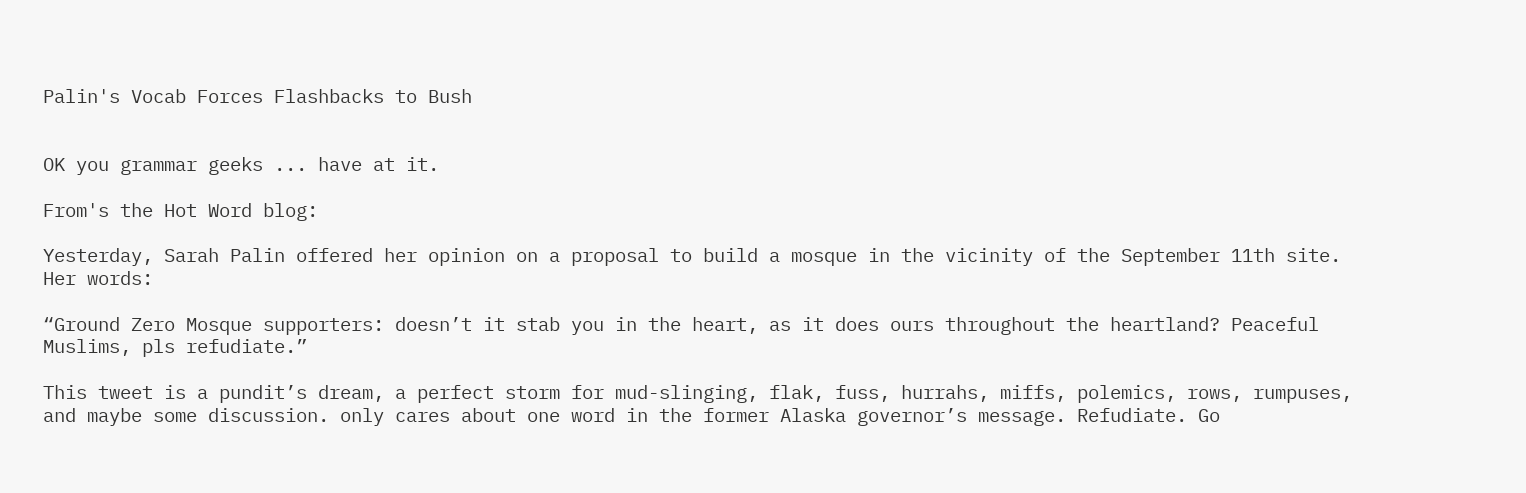Palin's Vocab Forces Flashbacks to Bush


OK you grammar geeks ... have at it.

From's the Hot Word blog:

Yesterday, Sarah Palin offered her opinion on a proposal to build a mosque in the vicinity of the September 11th site. Her words:

“Ground Zero Mosque supporters: doesn’t it stab you in the heart, as it does ours throughout the heartland? Peaceful Muslims, pls refudiate.”

This tweet is a pundit’s dream, a perfect storm for mud-slinging, flak, fuss, hurrahs, miffs, polemics, rows, rumpuses, and maybe some discussion. only cares about one word in the former Alaska governor’s message. Refudiate. Go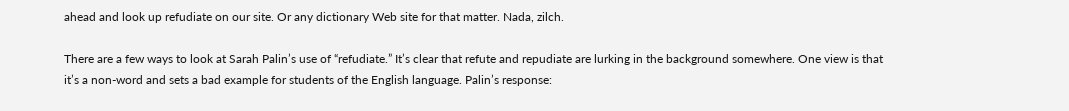ahead and look up refudiate on our site. Or any dictionary Web site for that matter. Nada, zilch.

There are a few ways to look at Sarah Palin’s use of “refudiate.” It’s clear that refute and repudiate are lurking in the background somewhere. One view is that it’s a non-word and sets a bad example for students of the English language. Palin’s response: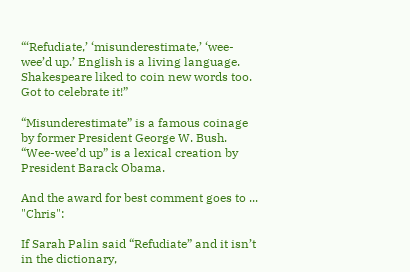“‘Refudiate,’ ‘misunderestimate,’ ‘wee-wee’d up.’ English is a living language. Shakespeare liked to coin new words too. Got to celebrate it!”

“Misunderestimate” is a famous coinage by former President George W. Bush. “Wee-wee’d up” is a lexical creation by President Barack Obama.

And the award for best comment goes to ... "Chris":

If Sarah Palin said “Refudiate” and it isn’t in the dictionary,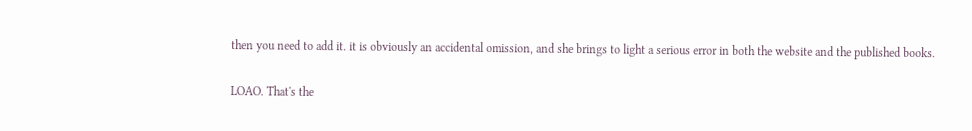then you need to add it. it is obviously an accidental omission, and she brings to light a serious error in both the website and the published books.

LOAO. That's the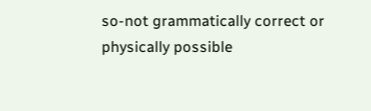so-not grammatically correct or physically possible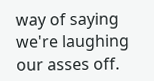way of saying we're laughing our asses off.